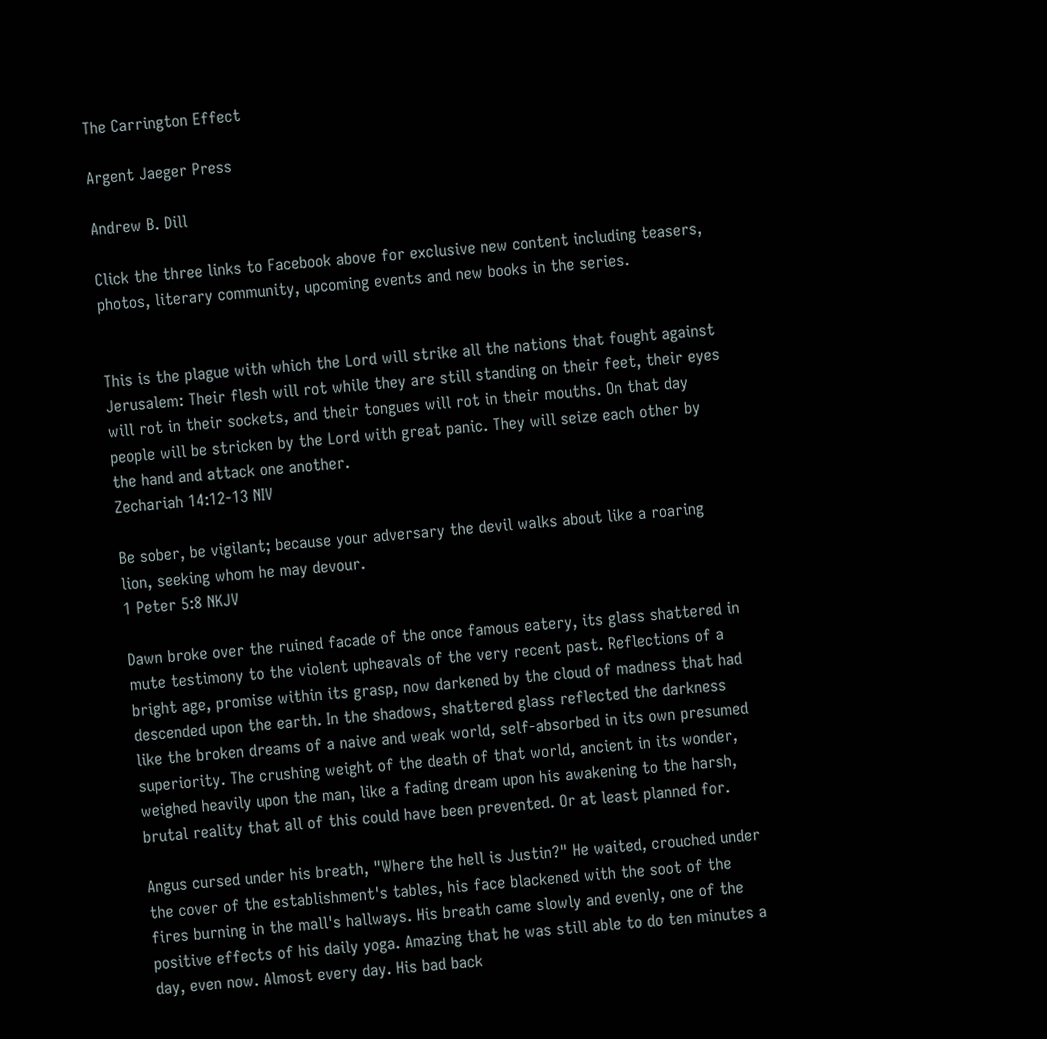The Carrington Effect

Argent Jaeger Press

Andrew B. Dill

Click the three links to Facebook above for exclusive new content including teasers, photos, literary community, upcoming events and new books in the series.


This is the plague with which the Lord will strike all the nations that fought against Jerusalem: Their flesh will rot while they are still standing on their feet, their eyes will rot in their sockets, and their tongues will rot in their mouths. On that day people will be stricken by the Lord with great panic. They will seize each other by the hand and attack one another.
Zechariah 14:12-13 NIV

Be sober, be vigilant; because your adversary the devil walks about like a roaring lion, seeking whom he may devour.
1 Peter 5:8 NKJV

Dawn broke over the ruined facade of the once famous eatery, its glass shattered in mute testimony to the violent upheavals of the very recent past. Reflections of a bright age, promise within its grasp, now darkened by the cloud of madness that had descended upon the earth. In the shadows, shattered glass reflected the darkness like the broken dreams of a naive and weak world, self-absorbed in its own presumed superiority. The crushing weight of the death of that world, ancient in its wonder, weighed heavily upon the man, like a fading dream upon his awakening to the harsh, brutal reality that all of this could have been prevented. Or at least planned for.

Angus cursed under his breath, "Where the hell is Justin?" He waited, crouched under the cover of the establishment's tables, his face blackened with the soot of the fires burning in the mall's hallways. His breath came slowly and evenly, one of the positive effects of his daily yoga. Amazing that he was still able to do ten minutes a day, even now. Almost every day. His bad back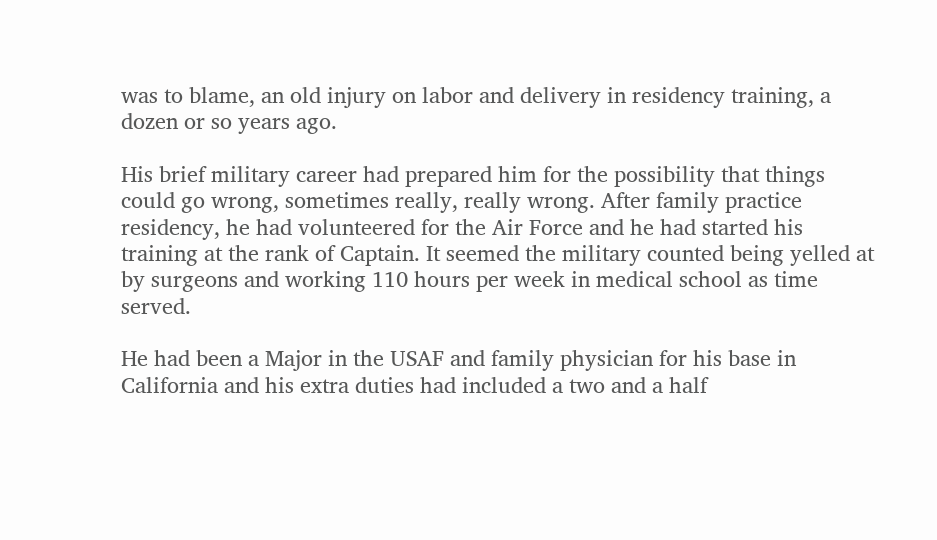was to blame, an old injury on labor and delivery in residency training, a dozen or so years ago.

His brief military career had prepared him for the possibility that things could go wrong, sometimes really, really wrong. After family practice residency, he had volunteered for the Air Force and he had started his training at the rank of Captain. It seemed the military counted being yelled at by surgeons and working 110 hours per week in medical school as time served.

He had been a Major in the USAF and family physician for his base in California and his extra duties had included a two and a half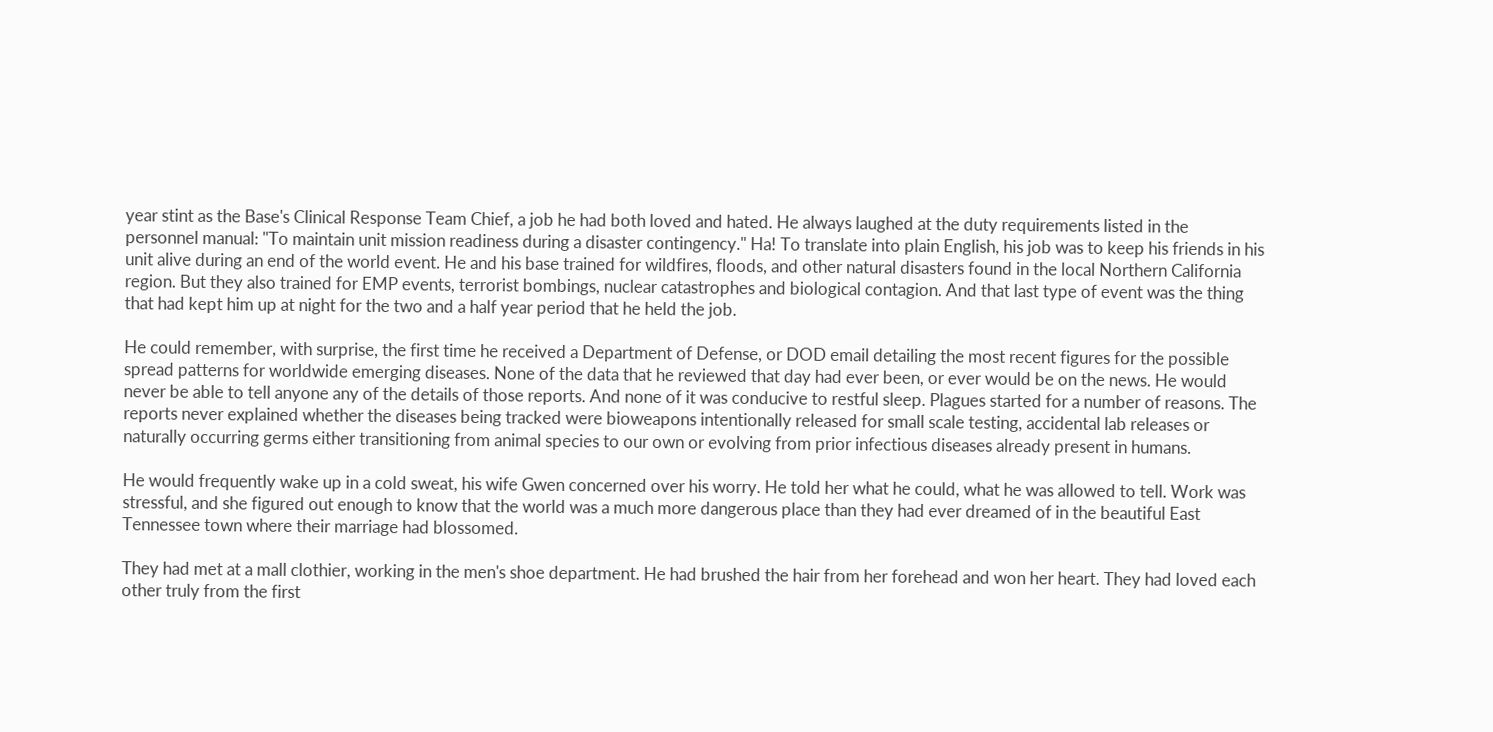year stint as the Base's Clinical Response Team Chief, a job he had both loved and hated. He always laughed at the duty requirements listed in the personnel manual: "To maintain unit mission readiness during a disaster contingency." Ha! To translate into plain English, his job was to keep his friends in his unit alive during an end of the world event. He and his base trained for wildfires, floods, and other natural disasters found in the local Northern California region. But they also trained for EMP events, terrorist bombings, nuclear catastrophes and biological contagion. And that last type of event was the thing that had kept him up at night for the two and a half year period that he held the job.

He could remember, with surprise, the first time he received a Department of Defense, or DOD email detailing the most recent figures for the possible spread patterns for worldwide emerging diseases. None of the data that he reviewed that day had ever been, or ever would be on the news. He would never be able to tell anyone any of the details of those reports. And none of it was conducive to restful sleep. Plagues started for a number of reasons. The reports never explained whether the diseases being tracked were bioweapons intentionally released for small scale testing, accidental lab releases or naturally occurring germs either transitioning from animal species to our own or evolving from prior infectious diseases already present in humans.

He would frequently wake up in a cold sweat, his wife Gwen concerned over his worry. He told her what he could, what he was allowed to tell. Work was stressful, and she figured out enough to know that the world was a much more dangerous place than they had ever dreamed of in the beautiful East Tennessee town where their marriage had blossomed.

They had met at a mall clothier, working in the men's shoe department. He had brushed the hair from her forehead and won her heart. They had loved each other truly from the first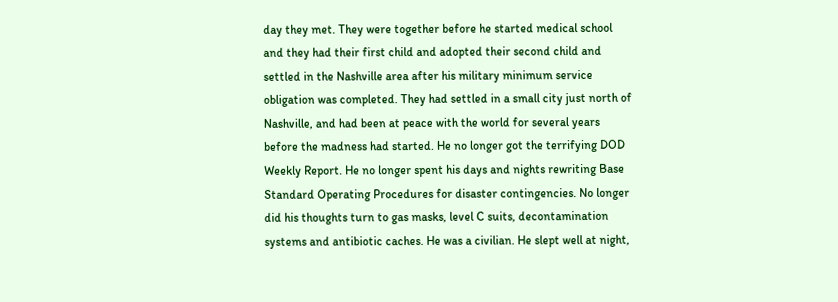day they met. They were together before he started medical school and they had their first child and adopted their second child and settled in the Nashville area after his military minimum service obligation was completed. They had settled in a small city just north of Nashville, and had been at peace with the world for several years before the madness had started. He no longer got the terrifying DOD Weekly Report. He no longer spent his days and nights rewriting Base Standard Operating Procedures for disaster contingencies. No longer did his thoughts turn to gas masks, level C suits, decontamination systems and antibiotic caches. He was a civilian. He slept well at night,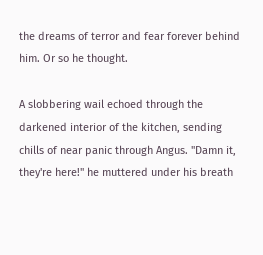the dreams of terror and fear forever behind him. Or so he thought.

A slobbering wail echoed through the darkened interior of the kitchen, sending chills of near panic through Angus. "Damn it, they're here!" he muttered under his breath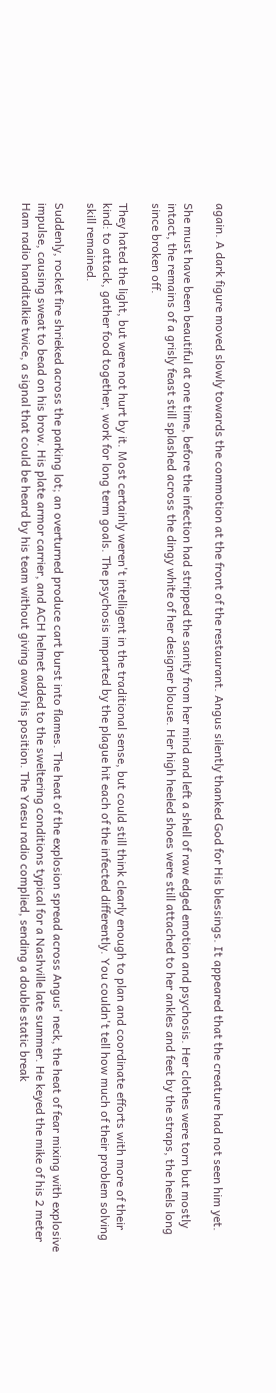again. A dark figure moved slowly towards the commotion at the front of the restaurant. Angus silently thanked God for His blessings. It appeared that the creature had not seen him yet.

She must have been beautiful at one time, before the infection had stripped the sanity from her mind and left a shell of raw edged emotion and psychosis. Her clothes were torn but mostly intact, the remains of a grisly feast still splashed across the dingy white of her designer blouse. Her high heeled shoes were still attached to her ankles and feet by the straps, the heels long since broken off.

They hated the light, but were not hurt by it. Most certainly weren't intelligent in the traditional sense, but could still think clearly enough to plan and coordinate efforts with more of their kind: to attack, gather food together, work for long term goals. The psychosis imparted by the plague hit each of the infected differently. You couldn't tell how much of their problem solving skill remained.

Suddenly, rocket fire shrieked across the parking lot; an overturned produce cart burst into flames. The heat of the explosion spread across Angus' neck, the heat of fear mixing with explosive impulse, causing sweat to bead on his brow. His plate armor carrier, and ACH helmet added to the sweltering conditions typical for a Nashville late summer. He keyed the mike of his 2 meter Ham radio handitalkie twice, a signal that could be heard by his team without giving away his position. The Yaesu radio complied, sending a double static break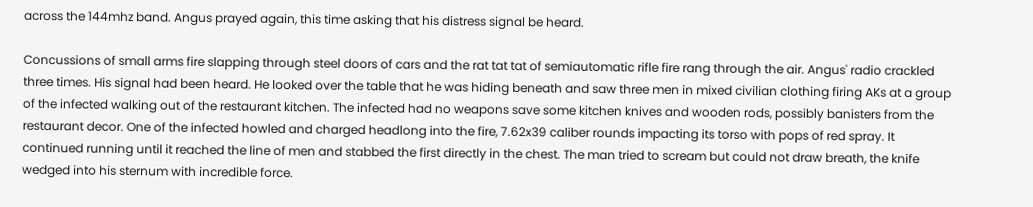across the 144mhz band. Angus prayed again, this time asking that his distress signal be heard.

Concussions of small arms fire slapping through steel doors of cars and the rat tat tat of semiautomatic rifle fire rang through the air. Angus' radio crackled three times. His signal had been heard. He looked over the table that he was hiding beneath and saw three men in mixed civilian clothing firing AKs at a group of the infected walking out of the restaurant kitchen. The infected had no weapons save some kitchen knives and wooden rods, possibly banisters from the restaurant decor. One of the infected howled and charged headlong into the fire, 7.62x39 caliber rounds impacting its torso with pops of red spray. It continued running until it reached the line of men and stabbed the first directly in the chest. The man tried to scream but could not draw breath, the knife wedged into his sternum with incredible force.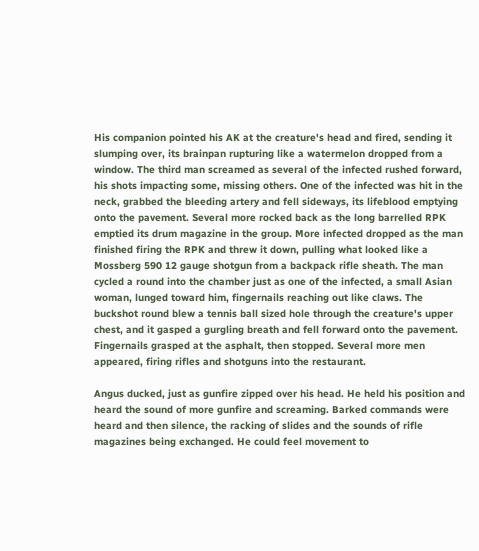His companion pointed his AK at the creature's head and fired, sending it slumping over, its brainpan rupturing like a watermelon dropped from a window. The third man screamed as several of the infected rushed forward, his shots impacting some, missing others. One of the infected was hit in the neck, grabbed the bleeding artery and fell sideways, its lifeblood emptying onto the pavement. Several more rocked back as the long barrelled RPK emptied its drum magazine in the group. More infected dropped as the man finished firing the RPK and threw it down, pulling what looked like a Mossberg 590 12 gauge shotgun from a backpack rifle sheath. The man cycled a round into the chamber just as one of the infected, a small Asian woman, lunged toward him, fingernails reaching out like claws. The buckshot round blew a tennis ball sized hole through the creature's upper chest, and it gasped a gurgling breath and fell forward onto the pavement. Fingernails grasped at the asphalt, then stopped. Several more men appeared, firing rifles and shotguns into the restaurant.

Angus ducked, just as gunfire zipped over his head. He held his position and heard the sound of more gunfire and screaming. Barked commands were heard and then silence, the racking of slides and the sounds of rifle magazines being exchanged. He could feel movement to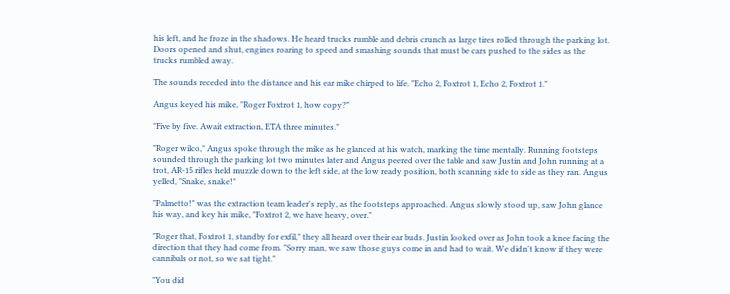his left, and he froze in the shadows. He heard trucks rumble and debris crunch as large tires rolled through the parking lot. Doors opened and shut, engines roaring to speed and smashing sounds that must be cars pushed to the sides as the trucks rumbled away.

The sounds receded into the distance and his ear mike chirped to life. "Echo 2, Foxtrot 1, Echo 2, Foxtrot 1."

Angus keyed his mike, "Roger Foxtrot 1, how copy?"

"Five by five. Await extraction, ETA three minutes."

"Roger wilco," Angus spoke through the mike as he glanced at his watch, marking the time mentally. Running footsteps sounded through the parking lot two minutes later and Angus peered over the table and saw Justin and John running at a trot, AR-15 rifles held muzzle down to the left side, at the low ready position, both scanning side to side as they ran. Angus yelled, "Snake, snake!"

"Palmetto!" was the extraction team leader's reply, as the footsteps approached. Angus slowly stood up, saw John glance his way, and key his mike, "Foxtrot 2, we have heavy, over."

"Roger that, Foxtrot 1, standby for exfil," they all heard over their ear buds. Justin looked over as John took a knee facing the direction that they had come from. "Sorry man, we saw those guys come in and had to wait. We didn't know if they were cannibals or not, so we sat tight."

"You did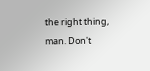the right thing, man. Don't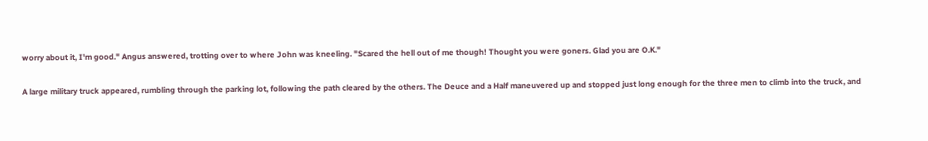worry about it, I'm good." Angus answered, trotting over to where John was kneeling. "Scared the hell out of me though! Thought you were goners. Glad you are O.K."

A large military truck appeared, rumbling through the parking lot, following the path cleared by the others. The Deuce and a Half maneuvered up and stopped just long enough for the three men to climb into the truck, and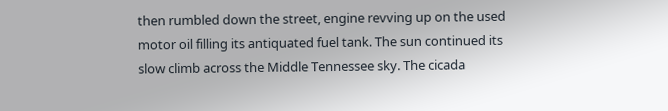then rumbled down the street, engine revving up on the used motor oil filling its antiquated fuel tank. The sun continued its slow climb across the Middle Tennessee sky. The cicada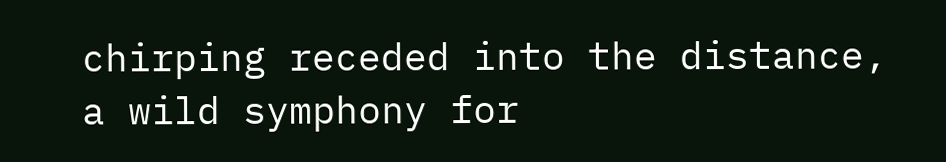chirping receded into the distance, a wild symphony for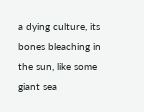a dying culture, its bones bleaching in the sun, like some giant sea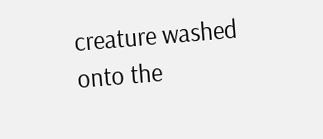creature washed onto the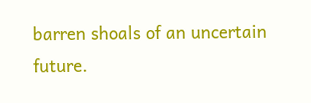barren shoals of an uncertain future.